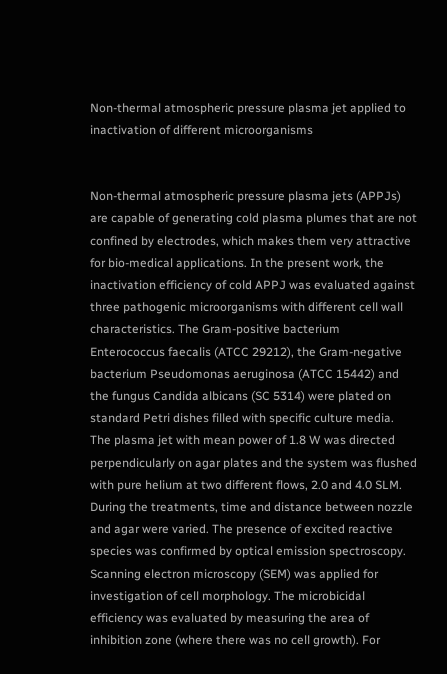Non-thermal atmospheric pressure plasma jet applied to inactivation of different microorganisms


Non-thermal atmospheric pressure plasma jets (APPJs) are capable of generating cold plasma plumes that are not confined by electrodes, which makes them very attractive for bio-medical applications. In the present work, the inactivation efficiency of cold APPJ was evaluated against three pathogenic microorganisms with different cell wall characteristics. The Gram-positive bacterium Enterococcus faecalis (ATCC 29212), the Gram-negative bacterium Pseudomonas aeruginosa (ATCC 15442) and the fungus Candida albicans (SC 5314) were plated on standard Petri dishes filled with specific culture media. The plasma jet with mean power of 1.8 W was directed perpendicularly on agar plates and the system was flushed with pure helium at two different flows, 2.0 and 4.0 SLM. During the treatments, time and distance between nozzle and agar were varied. The presence of excited reactive species was confirmed by optical emission spectroscopy. Scanning electron microscopy (SEM) was applied for investigation of cell morphology. The microbicidal efficiency was evaluated by measuring the area of inhibition zone (where there was no cell growth). For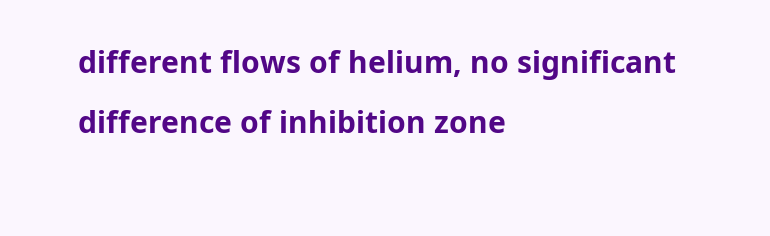different flows of helium, no significant difference of inhibition zone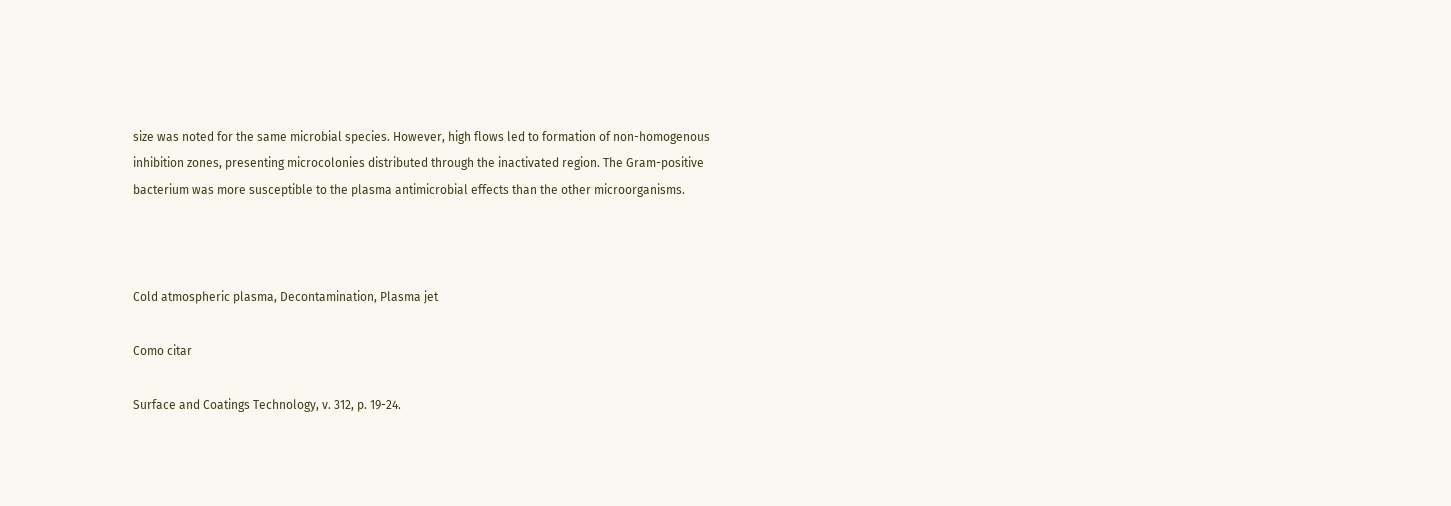size was noted for the same microbial species. However, high flows led to formation of non-homogenous inhibition zones, presenting microcolonies distributed through the inactivated region. The Gram-positive bacterium was more susceptible to the plasma antimicrobial effects than the other microorganisms.



Cold atmospheric plasma, Decontamination, Plasma jet

Como citar

Surface and Coatings Technology, v. 312, p. 19-24.